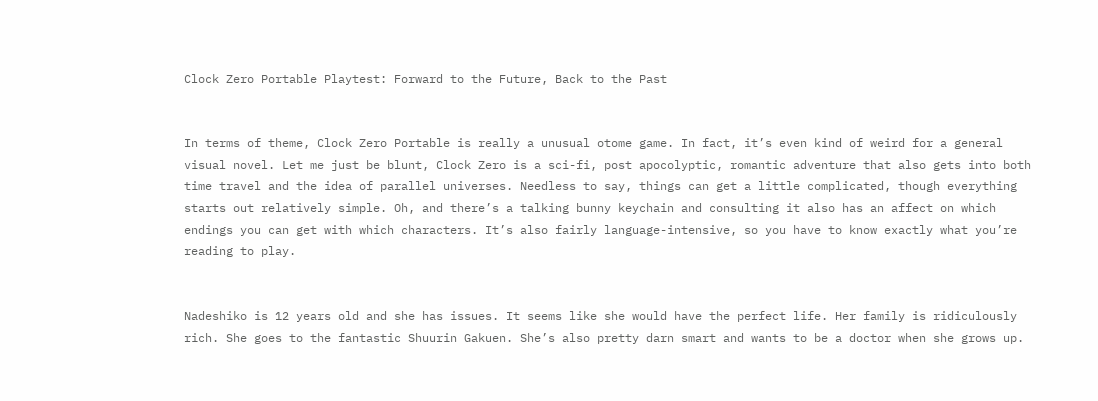Clock Zero Portable Playtest: Forward to the Future, Back to the Past


In terms of theme, Clock Zero Portable is really a unusual otome game. In fact, it’s even kind of weird for a general visual novel. Let me just be blunt, Clock Zero is a sci-fi, post apocolyptic, romantic adventure that also gets into both time travel and the idea of parallel universes. Needless to say, things can get a little complicated, though everything starts out relatively simple. Oh, and there’s a talking bunny keychain and consulting it also has an affect on which endings you can get with which characters. It’s also fairly language-intensive, so you have to know exactly what you’re reading to play.


Nadeshiko is 12 years old and she has issues. It seems like she would have the perfect life. Her family is ridiculously rich. She goes to the fantastic Shuurin Gakuen. She’s also pretty darn smart and wants to be a doctor when she grows up.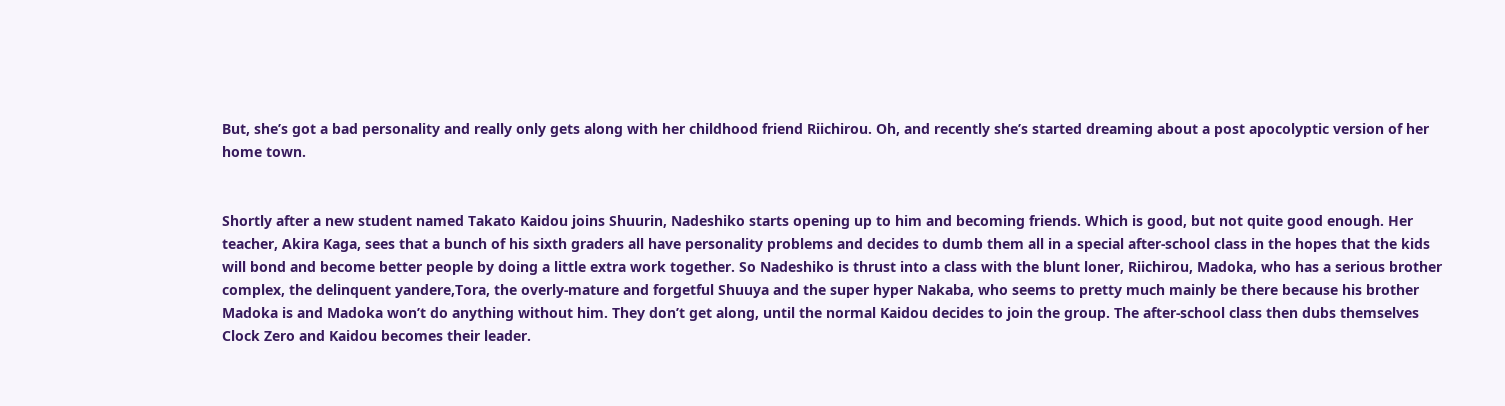But, she’s got a bad personality and really only gets along with her childhood friend Riichirou. Oh, and recently she’s started dreaming about a post apocolyptic version of her home town.


Shortly after a new student named Takato Kaidou joins Shuurin, Nadeshiko starts opening up to him and becoming friends. Which is good, but not quite good enough. Her teacher, Akira Kaga, sees that a bunch of his sixth graders all have personality problems and decides to dumb them all in a special after-school class in the hopes that the kids will bond and become better people by doing a little extra work together. So Nadeshiko is thrust into a class with the blunt loner, Riichirou, Madoka, who has a serious brother complex, the delinquent yandere,Tora, the overly-mature and forgetful Shuuya and the super hyper Nakaba, who seems to pretty much mainly be there because his brother Madoka is and Madoka won’t do anything without him. They don’t get along, until the normal Kaidou decides to join the group. The after-school class then dubs themselves Clock Zero and Kaidou becomes their leader.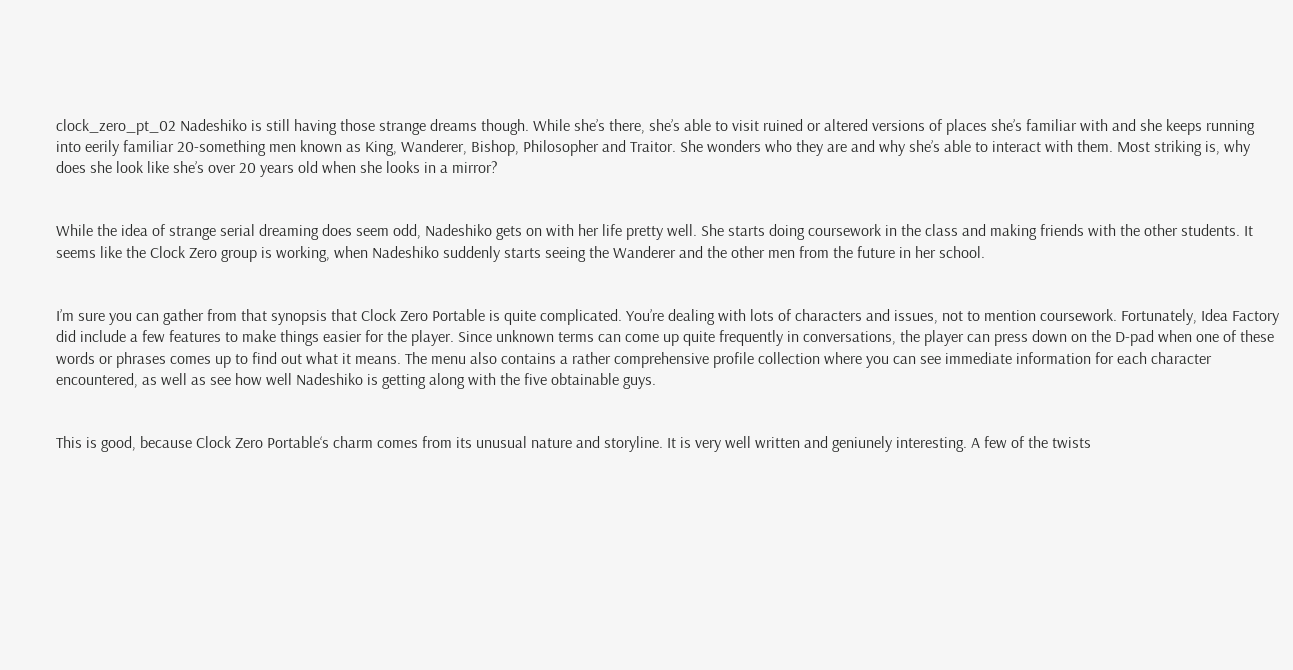clock_zero_pt_02 Nadeshiko is still having those strange dreams though. While she’s there, she’s able to visit ruined or altered versions of places she’s familiar with and she keeps running into eerily familiar 20-something men known as King, Wanderer, Bishop, Philosopher and Traitor. She wonders who they are and why she’s able to interact with them. Most striking is, why does she look like she’s over 20 years old when she looks in a mirror?


While the idea of strange serial dreaming does seem odd, Nadeshiko gets on with her life pretty well. She starts doing coursework in the class and making friends with the other students. It seems like the Clock Zero group is working, when Nadeshiko suddenly starts seeing the Wanderer and the other men from the future in her school.


I’m sure you can gather from that synopsis that Clock Zero Portable is quite complicated. You’re dealing with lots of characters and issues, not to mention coursework. Fortunately, Idea Factory did include a few features to make things easier for the player. Since unknown terms can come up quite frequently in conversations, the player can press down on the D-pad when one of these words or phrases comes up to find out what it means. The menu also contains a rather comprehensive profile collection where you can see immediate information for each character encountered, as well as see how well Nadeshiko is getting along with the five obtainable guys.


This is good, because Clock Zero Portable‘s charm comes from its unusual nature and storyline. It is very well written and geniunely interesting. A few of the twists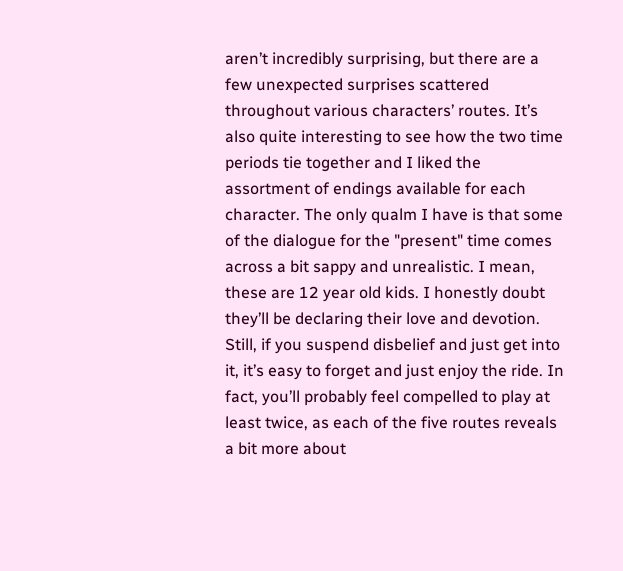aren’t incredibly surprising, but there are a few unexpected surprises scattered throughout various characters’ routes. It’s also quite interesting to see how the two time periods tie together and I liked the assortment of endings available for each character. The only qualm I have is that some of the dialogue for the "present" time comes across a bit sappy and unrealistic. I mean, these are 12 year old kids. I honestly doubt they’ll be declaring their love and devotion. Still, if you suspend disbelief and just get into it, it’s easy to forget and just enjoy the ride. In fact, you’ll probably feel compelled to play at least twice, as each of the five routes reveals a bit more about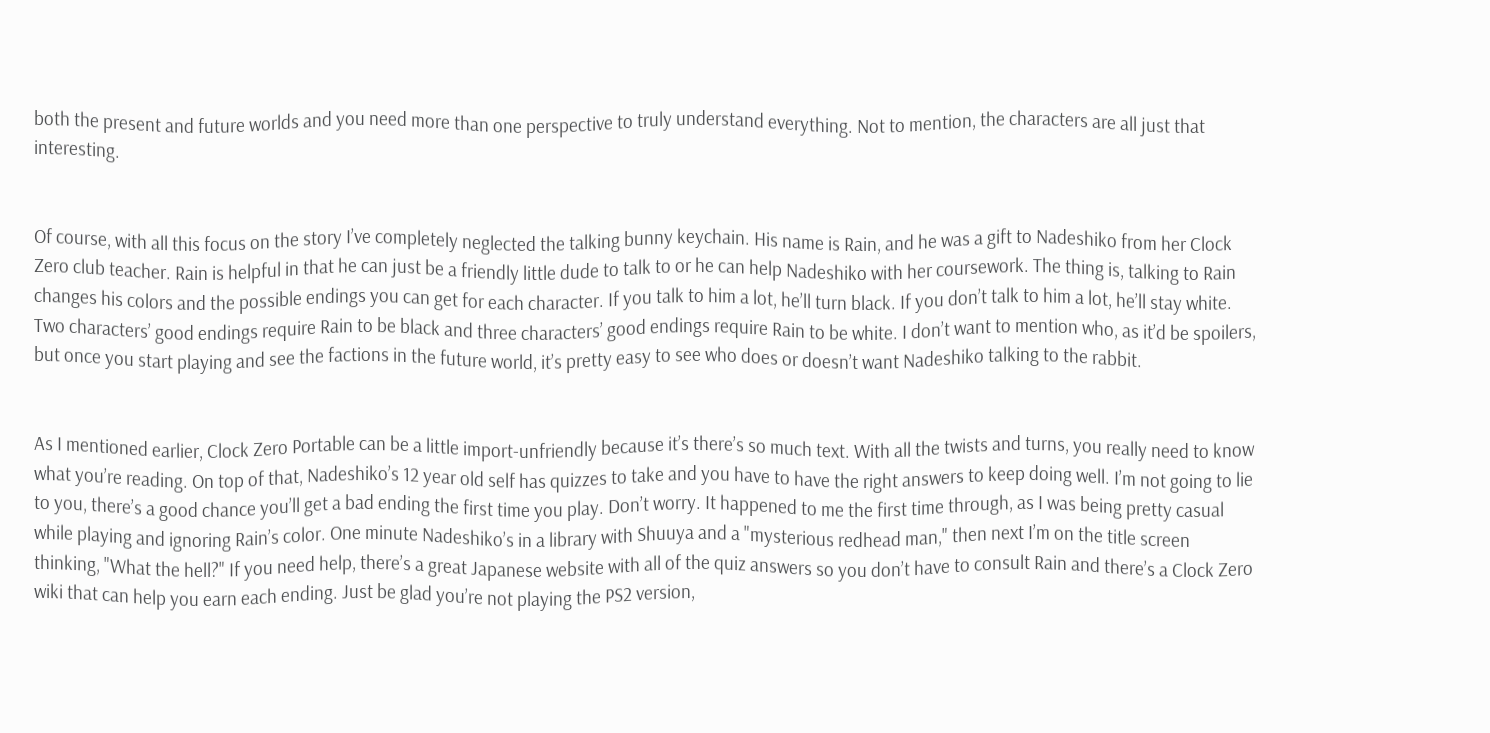both the present and future worlds and you need more than one perspective to truly understand everything. Not to mention, the characters are all just that interesting.


Of course, with all this focus on the story I’ve completely neglected the talking bunny keychain. His name is Rain, and he was a gift to Nadeshiko from her Clock Zero club teacher. Rain is helpful in that he can just be a friendly little dude to talk to or he can help Nadeshiko with her coursework. The thing is, talking to Rain changes his colors and the possible endings you can get for each character. If you talk to him a lot, he’ll turn black. If you don’t talk to him a lot, he’ll stay white. Two characters’ good endings require Rain to be black and three characters’ good endings require Rain to be white. I don’t want to mention who, as it’d be spoilers, but once you start playing and see the factions in the future world, it’s pretty easy to see who does or doesn’t want Nadeshiko talking to the rabbit.


As I mentioned earlier, Clock Zero Portable can be a little import-unfriendly because it’s there’s so much text. With all the twists and turns, you really need to know what you’re reading. On top of that, Nadeshiko’s 12 year old self has quizzes to take and you have to have the right answers to keep doing well. I’m not going to lie to you, there’s a good chance you’ll get a bad ending the first time you play. Don’t worry. It happened to me the first time through, as I was being pretty casual while playing and ignoring Rain’s color. One minute Nadeshiko’s in a library with Shuuya and a "mysterious redhead man," then next I’m on the title screen thinking, "What the hell?" If you need help, there’s a great Japanese website with all of the quiz answers so you don’t have to consult Rain and there’s a Clock Zero wiki that can help you earn each ending. Just be glad you’re not playing the PS2 version,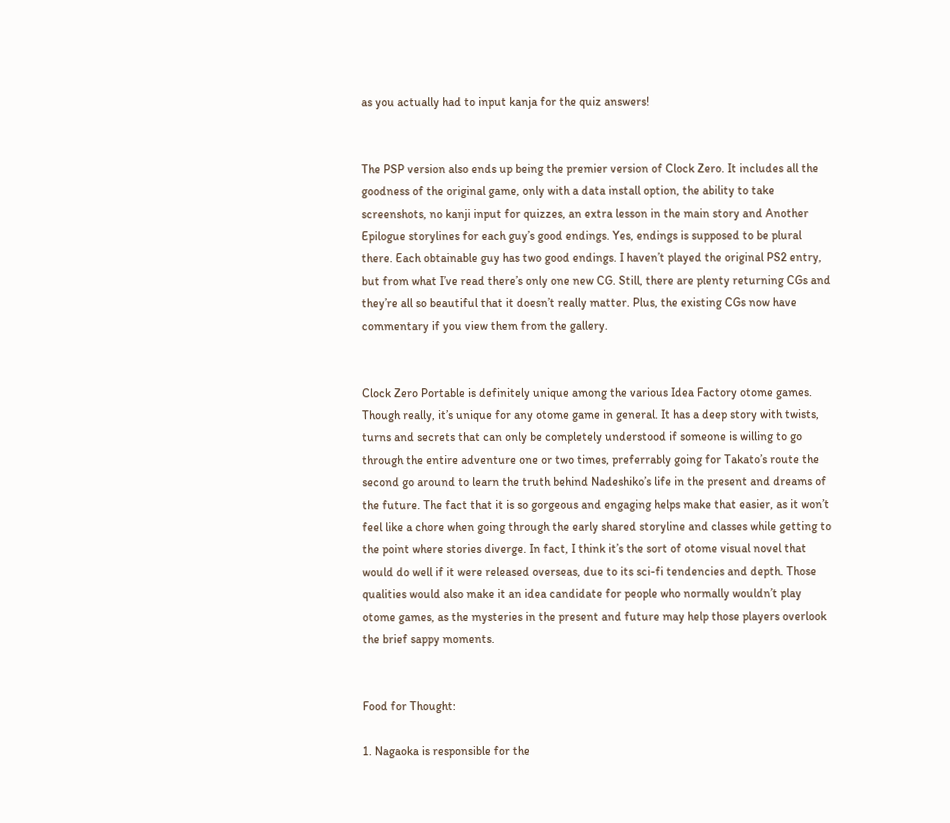as you actually had to input kanja for the quiz answers!


The PSP version also ends up being the premier version of Clock Zero. It includes all the goodness of the original game, only with a data install option, the ability to take screenshots, no kanji input for quizzes, an extra lesson in the main story and Another Epilogue storylines for each guy’s good endings. Yes, endings is supposed to be plural there. Each obtainable guy has two good endings. I haven’t played the original PS2 entry, but from what I’ve read there’s only one new CG. Still, there are plenty returning CGs and they’re all so beautiful that it doesn’t really matter. Plus, the existing CGs now have commentary if you view them from the gallery.


Clock Zero Portable is definitely unique among the various Idea Factory otome games. Though really, it’s unique for any otome game in general. It has a deep story with twists, turns and secrets that can only be completely understood if someone is willing to go through the entire adventure one or two times, preferrably going for Takato’s route the second go around to learn the truth behind Nadeshiko’s life in the present and dreams of the future. The fact that it is so gorgeous and engaging helps make that easier, as it won’t feel like a chore when going through the early shared storyline and classes while getting to the point where stories diverge. In fact, I think it’s the sort of otome visual novel that would do well if it were released overseas, due to its sci-fi tendencies and depth. Those qualities would also make it an idea candidate for people who normally wouldn’t play otome games, as the mysteries in the present and future may help those players overlook the brief sappy moments.


Food for Thought:

1. Nagaoka is responsible for the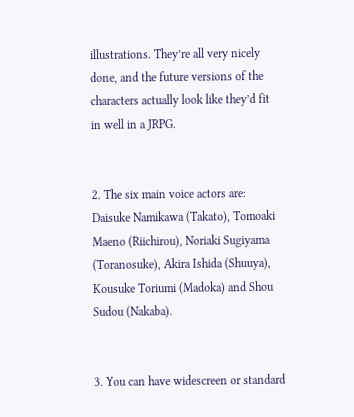illustrations. They’re all very nicely done, and the future versions of the characters actually look like they’d fit in well in a JRPG.


2. The six main voice actors are: Daisuke Namikawa (Takato), Tomoaki Maeno (Riichirou), Noriaki Sugiyama (Toranosuke), Akira Ishida (Shuuya), Kousuke Toriumi (Madoka) and Shou Sudou (Nakaba).


3. You can have widescreen or standard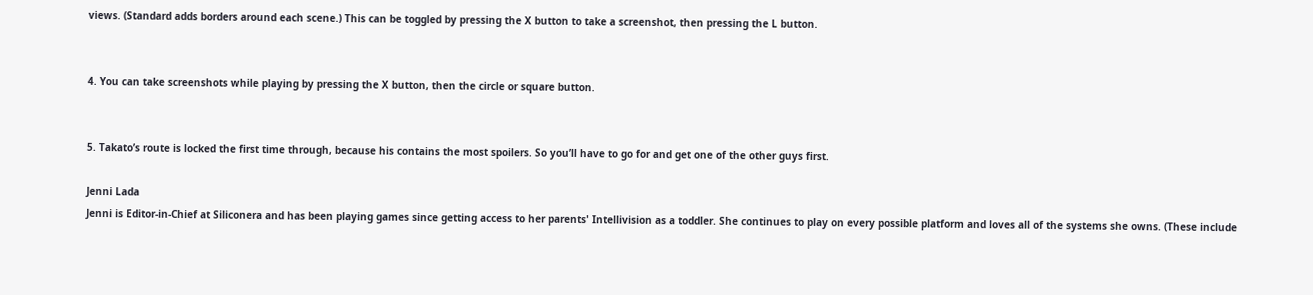views. (Standard adds borders around each scene.) This can be toggled by pressing the X button to take a screenshot, then pressing the L button.


4. You can take screenshots while playing by pressing the X button, then the circle or square button.


5. Takato’s route is locked the first time through, because his contains the most spoilers. So you’ll have to go for and get one of the other guys first.

Jenni Lada
Jenni is Editor-in-Chief at Siliconera and has been playing games since getting access to her parents' Intellivision as a toddler. She continues to play on every possible platform and loves all of the systems she owns. (These include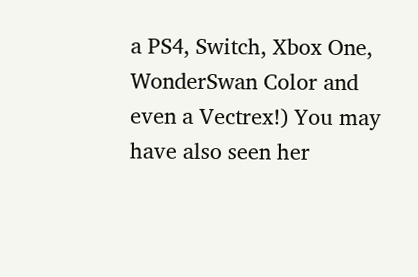a PS4, Switch, Xbox One, WonderSwan Color and even a Vectrex!) You may have also seen her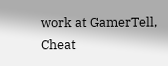work at GamerTell, Cheat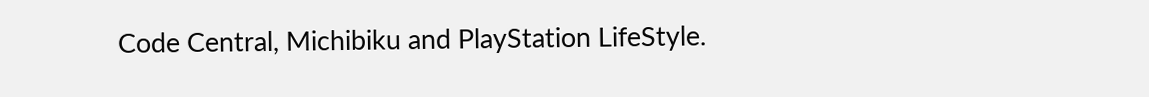Code Central, Michibiku and PlayStation LifeStyle.